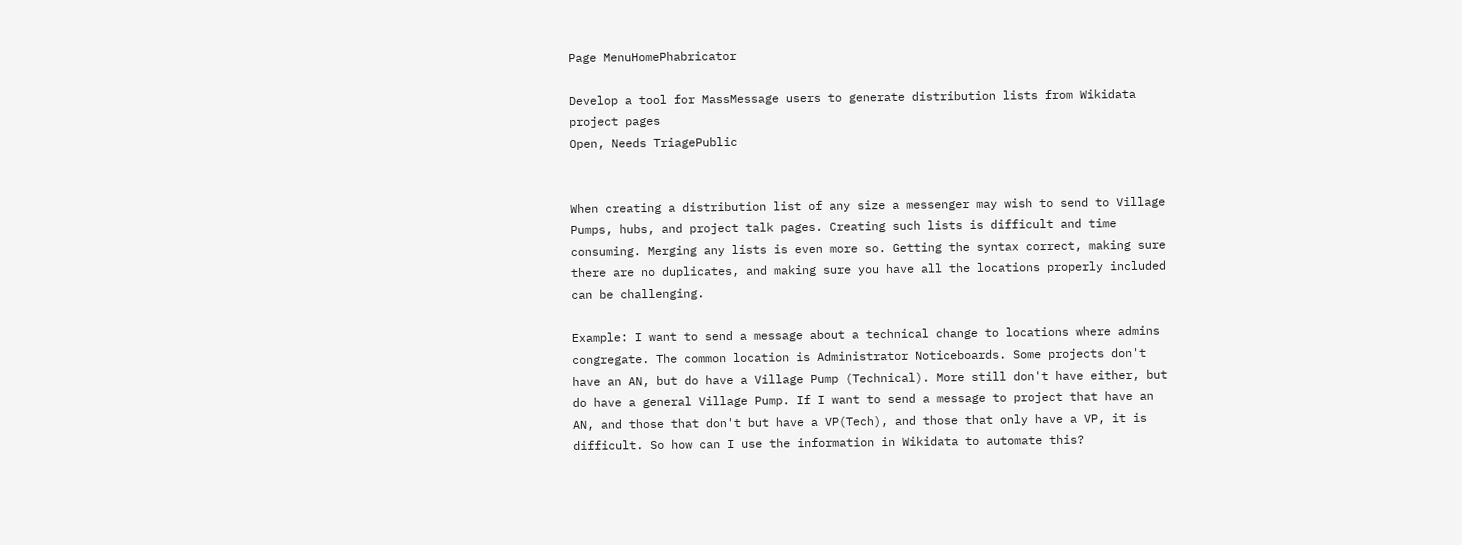Page MenuHomePhabricator

Develop a tool for MassMessage users to generate distribution lists from Wikidata project pages
Open, Needs TriagePublic


When creating a distribution list of any size a messenger may wish to send to Village Pumps, hubs, and project talk pages. Creating such lists is difficult and time consuming. Merging any lists is even more so. Getting the syntax correct, making sure there are no duplicates, and making sure you have all the locations properly included can be challenging.

Example: I want to send a message about a technical change to locations where admins congregate. The common location is Administrator Noticeboards. Some projects don't have an AN, but do have a Village Pump (Technical). More still don't have either, but do have a general Village Pump. If I want to send a message to project that have an AN, and those that don't but have a VP(Tech), and those that only have a VP, it is difficult. So how can I use the information in Wikidata to automate this?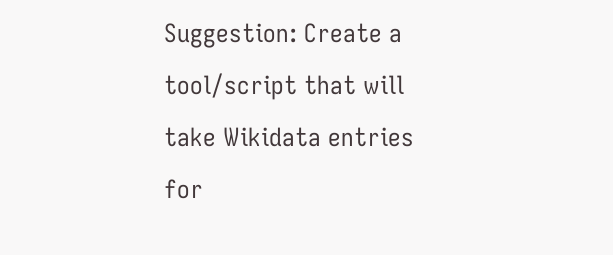Suggestion: Create a tool/script that will take Wikidata entries for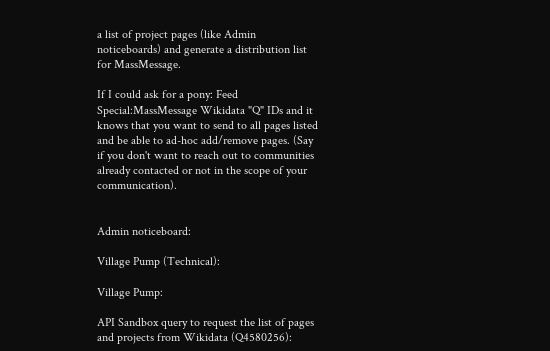a list of project pages (like Admin noticeboards) and generate a distribution list for MassMessage.

If I could ask for a pony: Feed Special:MassMessage Wikidata "Q" IDs and it knows that you want to send to all pages listed and be able to ad-hoc add/remove pages. (Say if you don't want to reach out to communities already contacted or not in the scope of your communication).


Admin noticeboard:

Village Pump (Technical):

Village Pump:

API Sandbox query to request the list of pages and projects from Wikidata (Q4580256):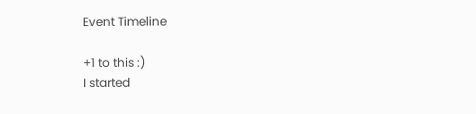Event Timeline

+1 to this :)
I started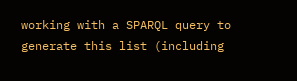working with a SPARQL query to generate this list (including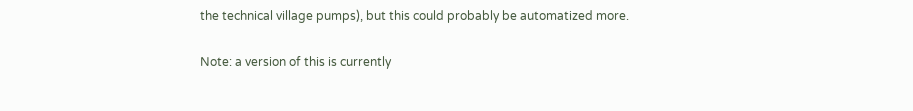the technical village pumps), but this could probably be automatized more.

Note: a version of this is currently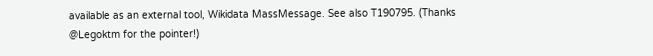available as an external tool, Wikidata MassMessage. See also T190795. (Thanks @Legoktm for the pointer!)